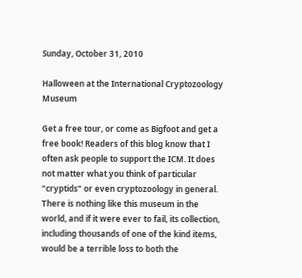Sunday, October 31, 2010

Halloween at the International Cryptozoology Museum

Get a free tour, or come as Bigfoot and get a free book! Readers of this blog know that I often ask people to support the ICM. It does not matter what you think of particular "cryptids" or even cryptozoology in general. There is nothing like this museum in the world, and if it were ever to fail, its collection, including thousands of one of the kind items, would be a terrible loss to both the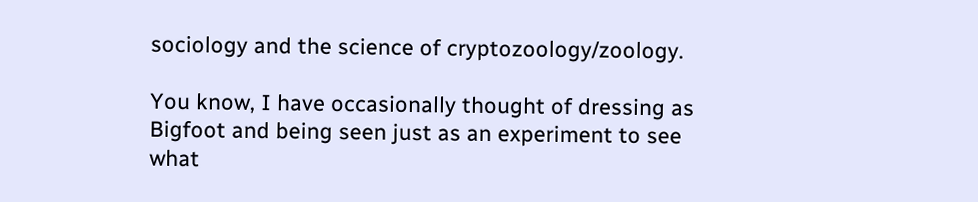sociology and the science of cryptozoology/zoology.

You know, I have occasionally thought of dressing as Bigfoot and being seen just as an experiment to see what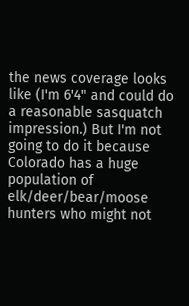the news coverage looks like (I'm 6'4" and could do a reasonable sasquatch impression.) But I'm not going to do it because Colorado has a huge population of elk/deer/bear/moose hunters who might not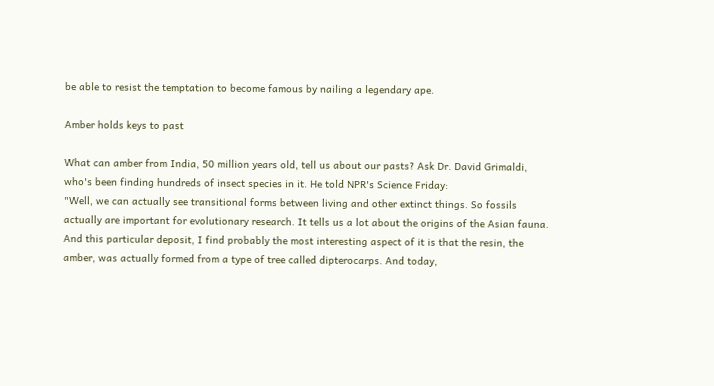be able to resist the temptation to become famous by nailing a legendary ape.

Amber holds keys to past

What can amber from India, 50 million years old, tell us about our pasts? Ask Dr. David Grimaldi, who's been finding hundreds of insect species in it. He told NPR's Science Friday:
"Well, we can actually see transitional forms between living and other extinct things. So fossils actually are important for evolutionary research. It tells us a lot about the origins of the Asian fauna. And this particular deposit, I find probably the most interesting aspect of it is that the resin, the amber, was actually formed from a type of tree called dipterocarps. And today,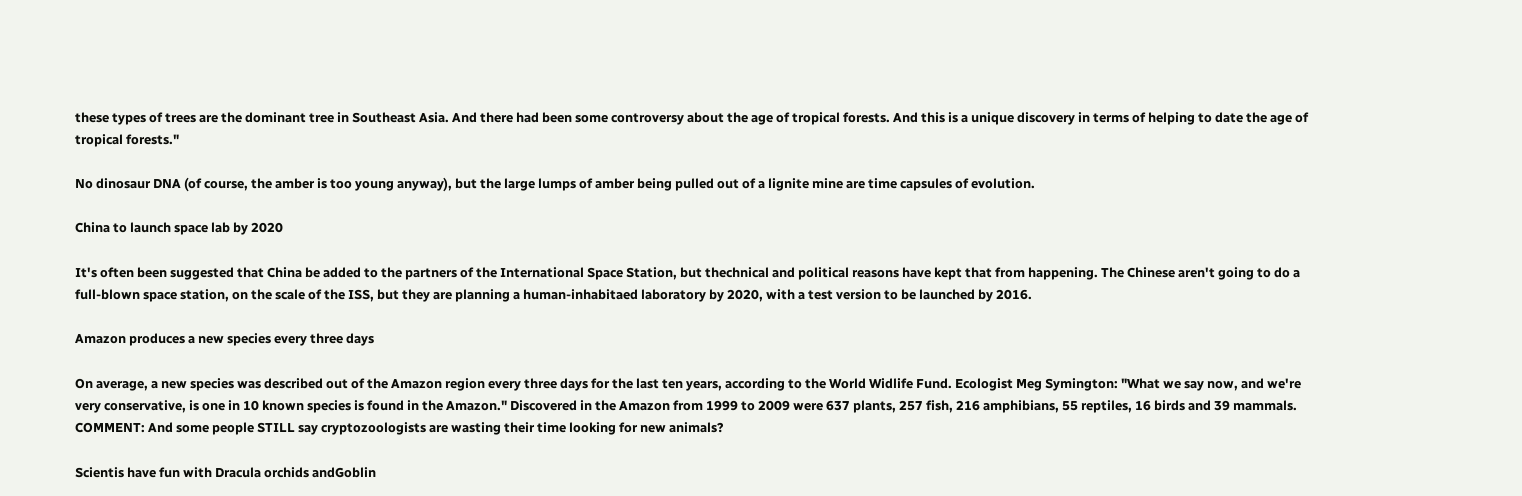these types of trees are the dominant tree in Southeast Asia. And there had been some controversy about the age of tropical forests. And this is a unique discovery in terms of helping to date the age of tropical forests."

No dinosaur DNA (of course, the amber is too young anyway), but the large lumps of amber being pulled out of a lignite mine are time capsules of evolution.

China to launch space lab by 2020

It's often been suggested that China be added to the partners of the International Space Station, but thechnical and political reasons have kept that from happening. The Chinese aren't going to do a full-blown space station, on the scale of the ISS, but they are planning a human-inhabitaed laboratory by 2020, with a test version to be launched by 2016.

Amazon produces a new species every three days

On average, a new species was described out of the Amazon region every three days for the last ten years, according to the World Widlife Fund. Ecologist Meg Symington: "What we say now, and we're very conservative, is one in 10 known species is found in the Amazon." Discovered in the Amazon from 1999 to 2009 were 637 plants, 257 fish, 216 amphibians, 55 reptiles, 16 birds and 39 mammals.
COMMENT: And some people STILL say cryptozoologists are wasting their time looking for new animals?

Scientis have fun with Dracula orchids andGoblin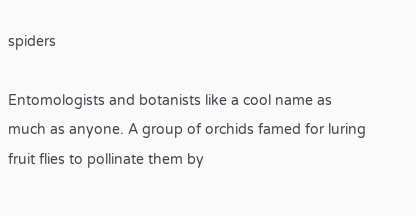spiders

Entomologists and botanists like a cool name as much as anyone. A group of orchids famed for luring fruit flies to pollinate them by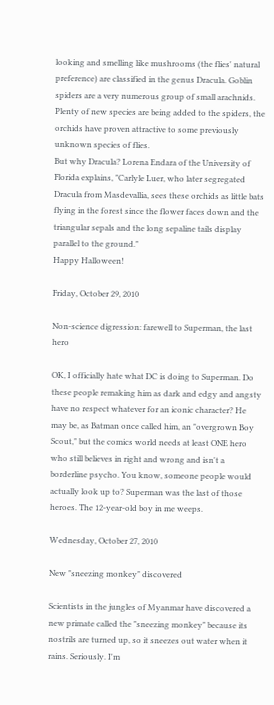looking and smelling like mushrooms (the flies' natural preference) are classified in the genus Dracula. Goblin spiders are a very numerous group of small arachnids. Plenty of new species are being added to the spiders, the orchids have proven attractive to some previously unknown species of flies.
But why Dracula? Lorena Endara of the University of Florida explains, "Carlyle Luer, who later segregated Dracula from Masdevallia, sees these orchids as little bats flying in the forest since the flower faces down and the triangular sepals and the long sepaline tails display parallel to the ground."
Happy Halloween!

Friday, October 29, 2010

Non-science digression: farewell to Superman, the last hero

OK, I officially hate what DC is doing to Superman. Do these people remaking him as dark and edgy and angsty have no respect whatever for an iconic character? He may be, as Batman once called him, an "overgrown Boy Scout," but the comics world needs at least ONE hero who still believes in right and wrong and isn't a borderline psycho. You know, someone people would actually look up to? Superman was the last of those heroes. The 12-year-old boy in me weeps.

Wednesday, October 27, 2010

New "sneezing monkey" discovered

Scientists in the jungles of Myanmar have discovered a new primate called the "sneezing monkey" because its nostrils are turned up, so it sneezes out water when it rains. Seriously. I'm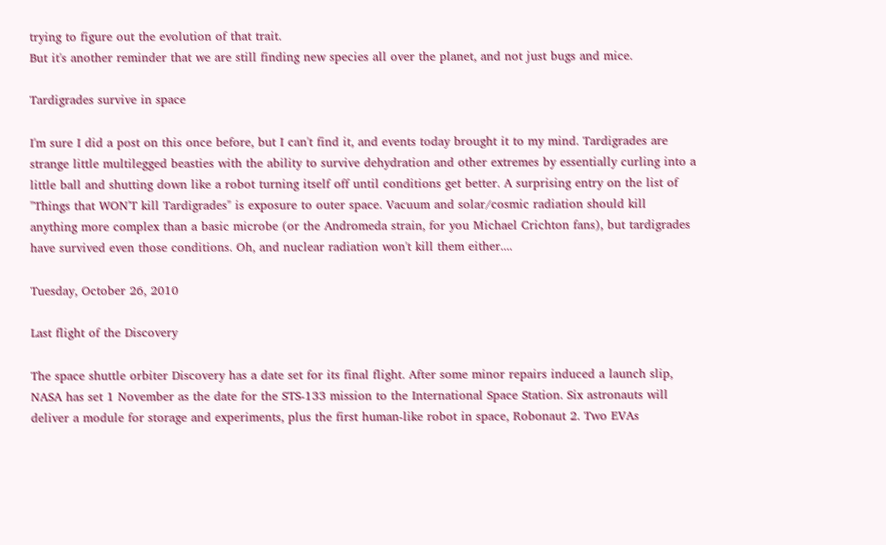trying to figure out the evolution of that trait.
But it's another reminder that we are still finding new species all over the planet, and not just bugs and mice.

Tardigrades survive in space

I'm sure I did a post on this once before, but I can't find it, and events today brought it to my mind. Tardigrades are strange little multilegged beasties with the ability to survive dehydration and other extremes by essentially curling into a little ball and shutting down like a robot turning itself off until conditions get better. A surprising entry on the list of "Things that WON'T kill Tardigrades" is exposure to outer space. Vacuum and solar/cosmic radiation should kill anything more complex than a basic microbe (or the Andromeda strain, for you Michael Crichton fans), but tardigrades have survived even those conditions. Oh, and nuclear radiation won't kill them either....

Tuesday, October 26, 2010

Last flight of the Discovery

The space shuttle orbiter Discovery has a date set for its final flight. After some minor repairs induced a launch slip, NASA has set 1 November as the date for the STS-133 mission to the International Space Station. Six astronauts will deliver a module for storage and experiments, plus the first human-like robot in space, Robonaut 2. Two EVAs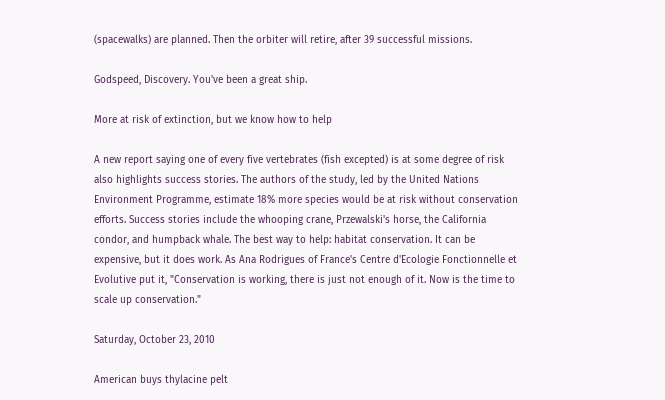(spacewalks) are planned. Then the orbiter will retire, after 39 successful missions.

Godspeed, Discovery. You've been a great ship.

More at risk of extinction, but we know how to help

A new report saying one of every five vertebrates (fish excepted) is at some degree of risk also highlights success stories. The authors of the study, led by the United Nations Environment Programme, estimate 18% more species would be at risk without conservation efforts. Success stories include the whooping crane, Przewalski's horse, the California condor, and humpback whale. The best way to help: habitat conservation. It can be expensive, but it does work. As Ana Rodrigues of France's Centre d'Ecologie Fonctionnelle et Evolutive put it, "Conservation is working, there is just not enough of it. Now is the time to scale up conservation."

Saturday, October 23, 2010

American buys thylacine pelt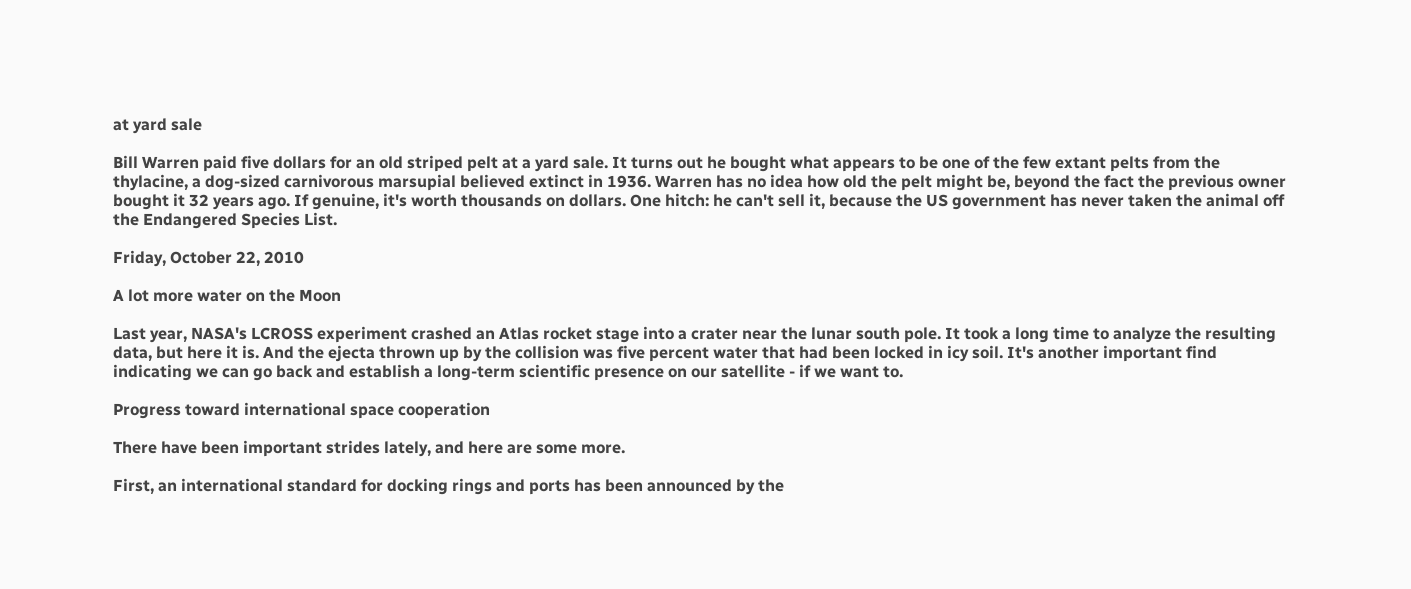at yard sale

Bill Warren paid five dollars for an old striped pelt at a yard sale. It turns out he bought what appears to be one of the few extant pelts from the thylacine, a dog-sized carnivorous marsupial believed extinct in 1936. Warren has no idea how old the pelt might be, beyond the fact the previous owner bought it 32 years ago. If genuine, it's worth thousands on dollars. One hitch: he can't sell it, because the US government has never taken the animal off the Endangered Species List.

Friday, October 22, 2010

A lot more water on the Moon

Last year, NASA's LCROSS experiment crashed an Atlas rocket stage into a crater near the lunar south pole. It took a long time to analyze the resulting data, but here it is. And the ejecta thrown up by the collision was five percent water that had been locked in icy soil. It's another important find indicating we can go back and establish a long-term scientific presence on our satellite - if we want to.

Progress toward international space cooperation

There have been important strides lately, and here are some more.

First, an international standard for docking rings and ports has been announced by the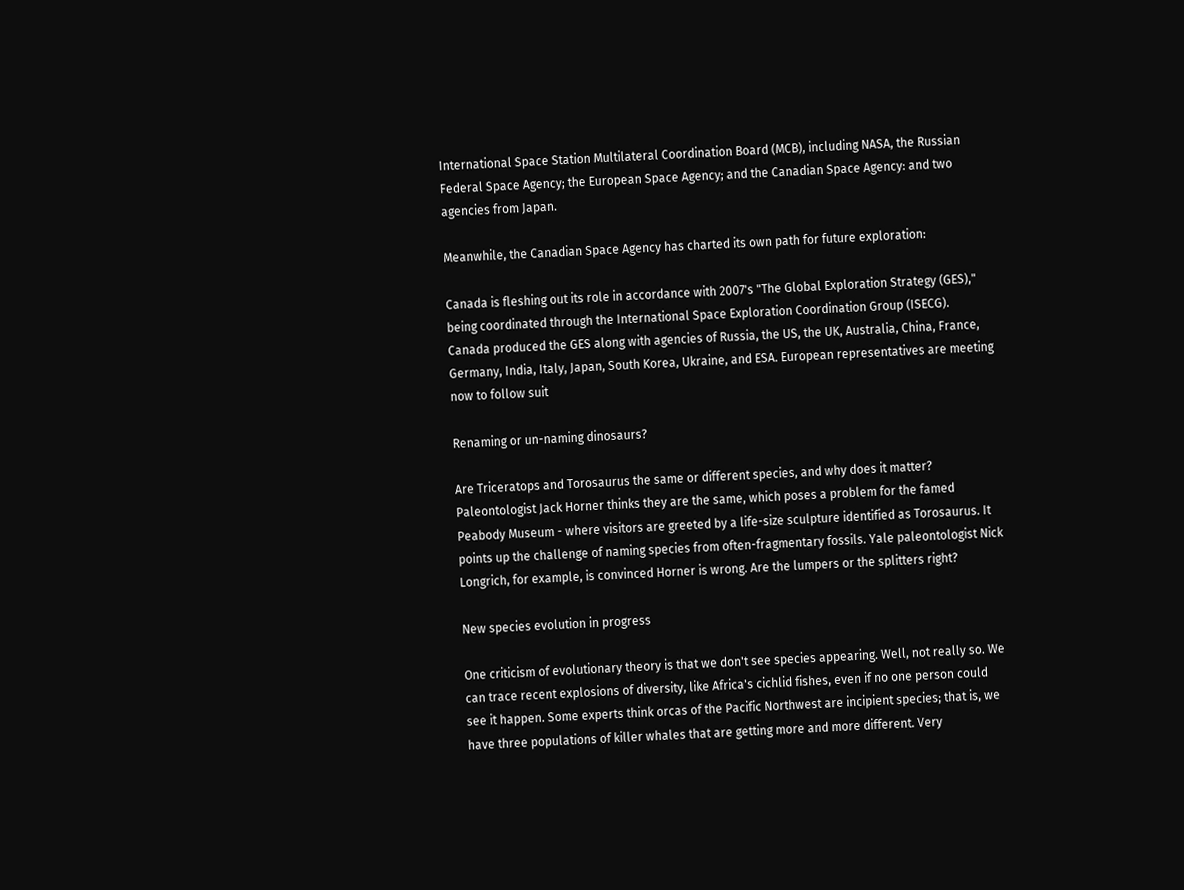International Space Station Multilateral Coordination Board (MCB), including NASA, the Russian Federal Space Agency; the European Space Agency; and the Canadian Space Agency: and two agencies from Japan.

Meanwhile, the Canadian Space Agency has charted its own path for future exploration:

Canada is fleshing out its role in accordance with 2007's "The Global Exploration Strategy (GES)," being coordinated through the International Space Exploration Coordination Group (ISECG). Canada produced the GES along with agencies of Russia, the US, the UK, Australia, China, France, Germany, India, Italy, Japan, South Korea, Ukraine, and ESA. European representatives are meeting now to follow suit

Renaming or un-naming dinosaurs?

Are Triceratops and Torosaurus the same or different species, and why does it matter? Paleontologist Jack Horner thinks they are the same, which poses a problem for the famed Peabody Museum - where visitors are greeted by a life-size sculpture identified as Torosaurus. It points up the challenge of naming species from often-fragmentary fossils. Yale paleontologist Nick Longrich, for example, is convinced Horner is wrong. Are the lumpers or the splitters right?

New species evolution in progress

One criticism of evolutionary theory is that we don't see species appearing. Well, not really so. We can trace recent explosions of diversity, like Africa's cichlid fishes, even if no one person could see it happen. Some experts think orcas of the Pacific Northwest are incipient species; that is, we have three populations of killer whales that are getting more and more different. Very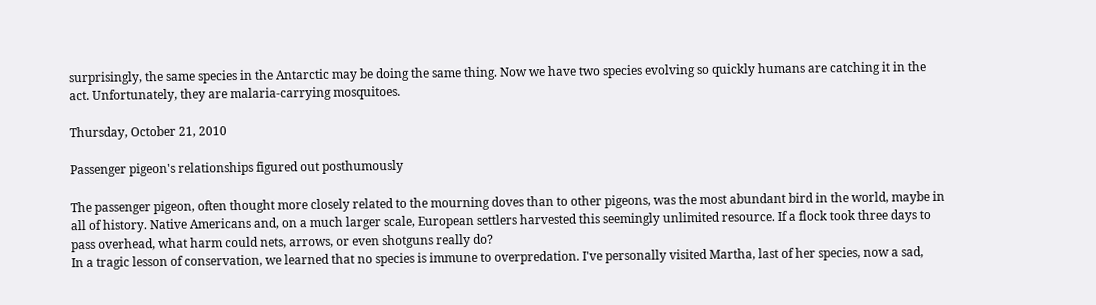surprisingly, the same species in the Antarctic may be doing the same thing. Now we have two species evolving so quickly humans are catching it in the act. Unfortunately, they are malaria-carrying mosquitoes.

Thursday, October 21, 2010

Passenger pigeon's relationships figured out posthumously

The passenger pigeon, often thought more closely related to the mourning doves than to other pigeons, was the most abundant bird in the world, maybe in all of history. Native Americans and, on a much larger scale, European settlers harvested this seemingly unlimited resource. If a flock took three days to pass overhead, what harm could nets, arrows, or even shotguns really do?
In a tragic lesson of conservation, we learned that no species is immune to overpredation. I've personally visited Martha, last of her species, now a sad,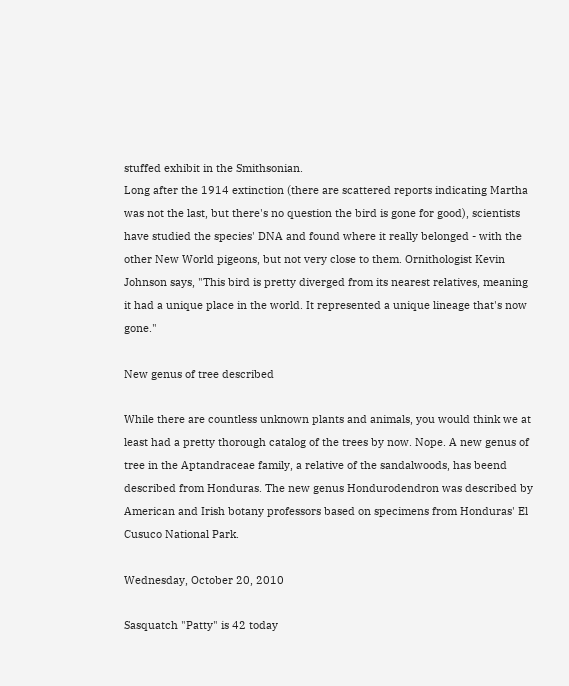stuffed exhibit in the Smithsonian.
Long after the 1914 extinction (there are scattered reports indicating Martha was not the last, but there's no question the bird is gone for good), scientists have studied the species' DNA and found where it really belonged - with the other New World pigeons, but not very close to them. Ornithologist Kevin Johnson says, "This bird is pretty diverged from its nearest relatives, meaning it had a unique place in the world. It represented a unique lineage that's now gone."

New genus of tree described

While there are countless unknown plants and animals, you would think we at least had a pretty thorough catalog of the trees by now. Nope. A new genus of tree in the Aptandraceae family, a relative of the sandalwoods, has beend described from Honduras. The new genus Hondurodendron was described by American and Irish botany professors based on specimens from Honduras' El Cusuco National Park.

Wednesday, October 20, 2010

Sasquatch "Patty" is 42 today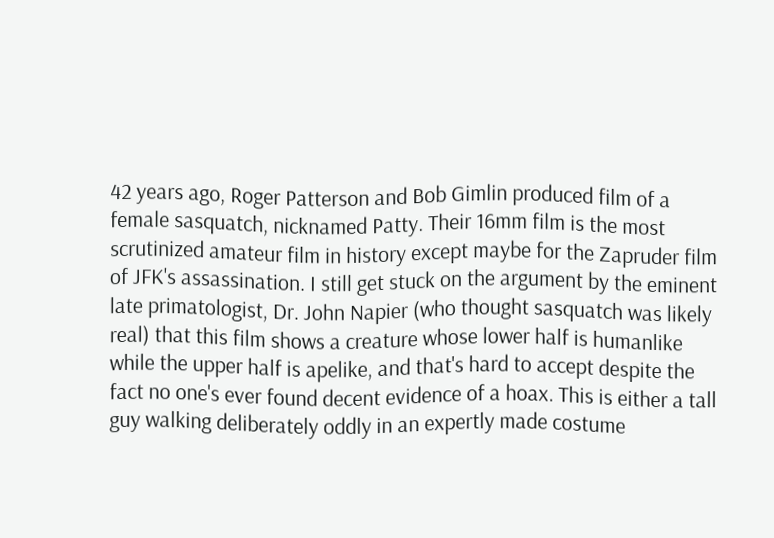42 years ago, Roger Patterson and Bob Gimlin produced film of a female sasquatch, nicknamed Patty. Their 16mm film is the most scrutinized amateur film in history except maybe for the Zapruder film of JFK's assassination. I still get stuck on the argument by the eminent late primatologist, Dr. John Napier (who thought sasquatch was likely real) that this film shows a creature whose lower half is humanlike while the upper half is apelike, and that's hard to accept despite the fact no one's ever found decent evidence of a hoax. This is either a tall guy walking deliberately oddly in an expertly made costume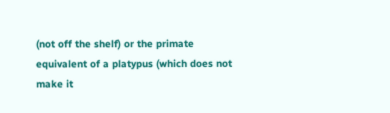(not off the shelf) or the primate equivalent of a platypus (which does not make it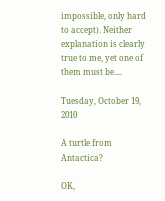impossible, only hard to accept). Neither explanation is clearly true to me, yet one of them must be....

Tuesday, October 19, 2010

A turtle from Antactica?

OK,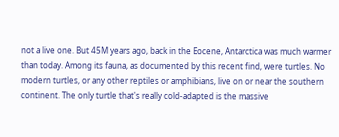not a live one. But 45M years ago, back in the Eocene, Antarctica was much warmer than today. Among its fauna, as documented by this recent find, were turtles. No modern turtles, or any other reptiles or amphibians, live on or near the southern continent. The only turtle that's really cold-adapted is the massive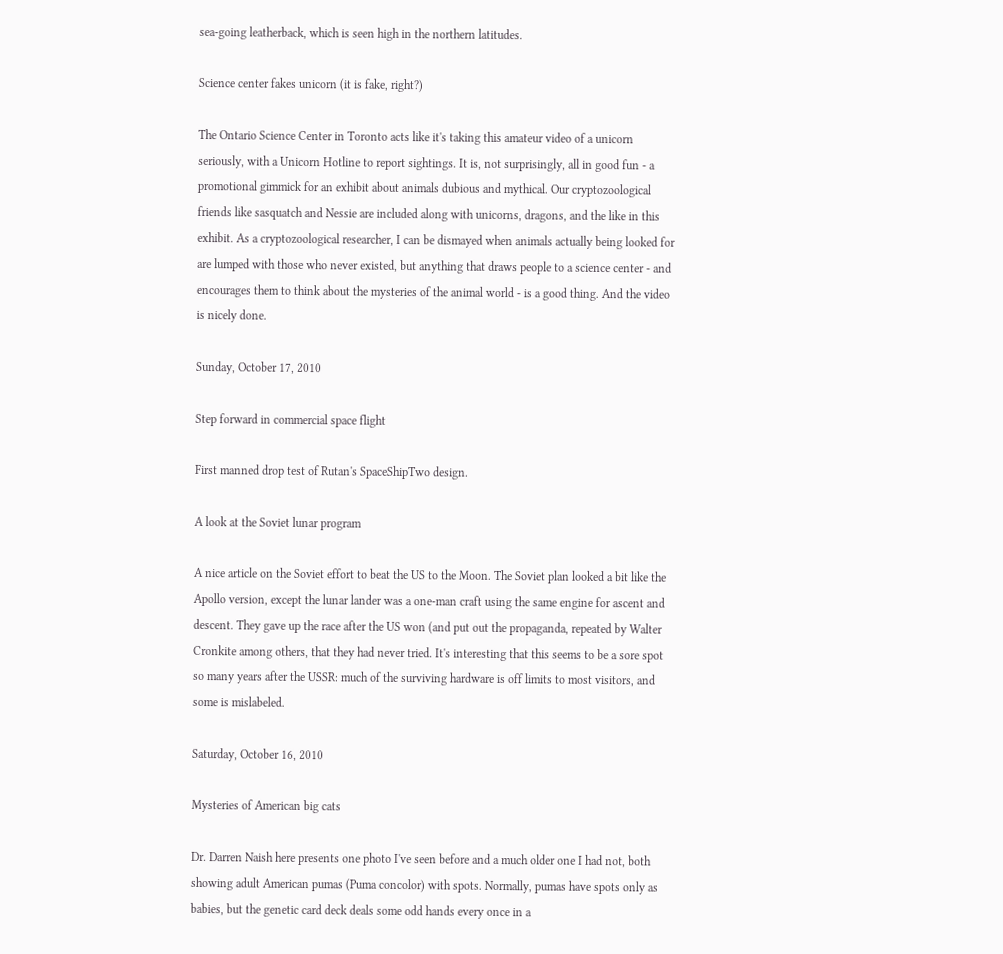sea-going leatherback, which is seen high in the northern latitudes.

Science center fakes unicorn (it is fake, right?)

The Ontario Science Center in Toronto acts like it's taking this amateur video of a unicorn seriously, with a Unicorn Hotline to report sightings. It is, not surprisingly, all in good fun - a promotional gimmick for an exhibit about animals dubious and mythical. Our cryptozoological friends like sasquatch and Nessie are included along with unicorns, dragons, and the like in this exhibit. As a cryptozoological researcher, I can be dismayed when animals actually being looked for are lumped with those who never existed, but anything that draws people to a science center - and encourages them to think about the mysteries of the animal world - is a good thing. And the video is nicely done.

Sunday, October 17, 2010

Step forward in commercial space flight

First manned drop test of Rutan's SpaceShipTwo design.

A look at the Soviet lunar program

A nice article on the Soviet effort to beat the US to the Moon. The Soviet plan looked a bit like the Apollo version, except the lunar lander was a one-man craft using the same engine for ascent and descent. They gave up the race after the US won (and put out the propaganda, repeated by Walter Cronkite among others, that they had never tried. It's interesting that this seems to be a sore spot so many years after the USSR: much of the surviving hardware is off limits to most visitors, and some is mislabeled.

Saturday, October 16, 2010

Mysteries of American big cats

Dr. Darren Naish here presents one photo I've seen before and a much older one I had not, both showing adult American pumas (Puma concolor) with spots. Normally, pumas have spots only as babies, but the genetic card deck deals some odd hands every once in a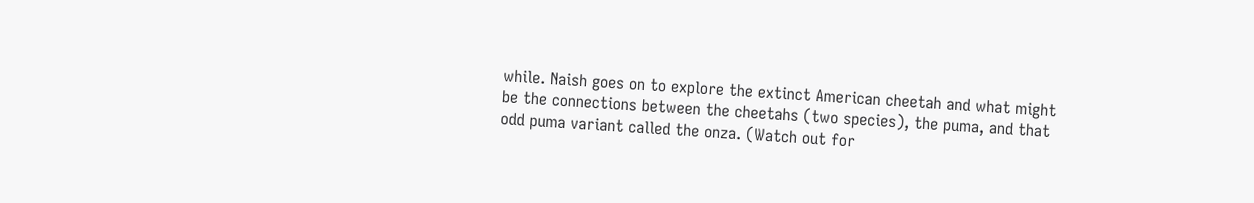while. Naish goes on to explore the extinct American cheetah and what might be the connections between the cheetahs (two species), the puma, and that odd puma variant called the onza. (Watch out for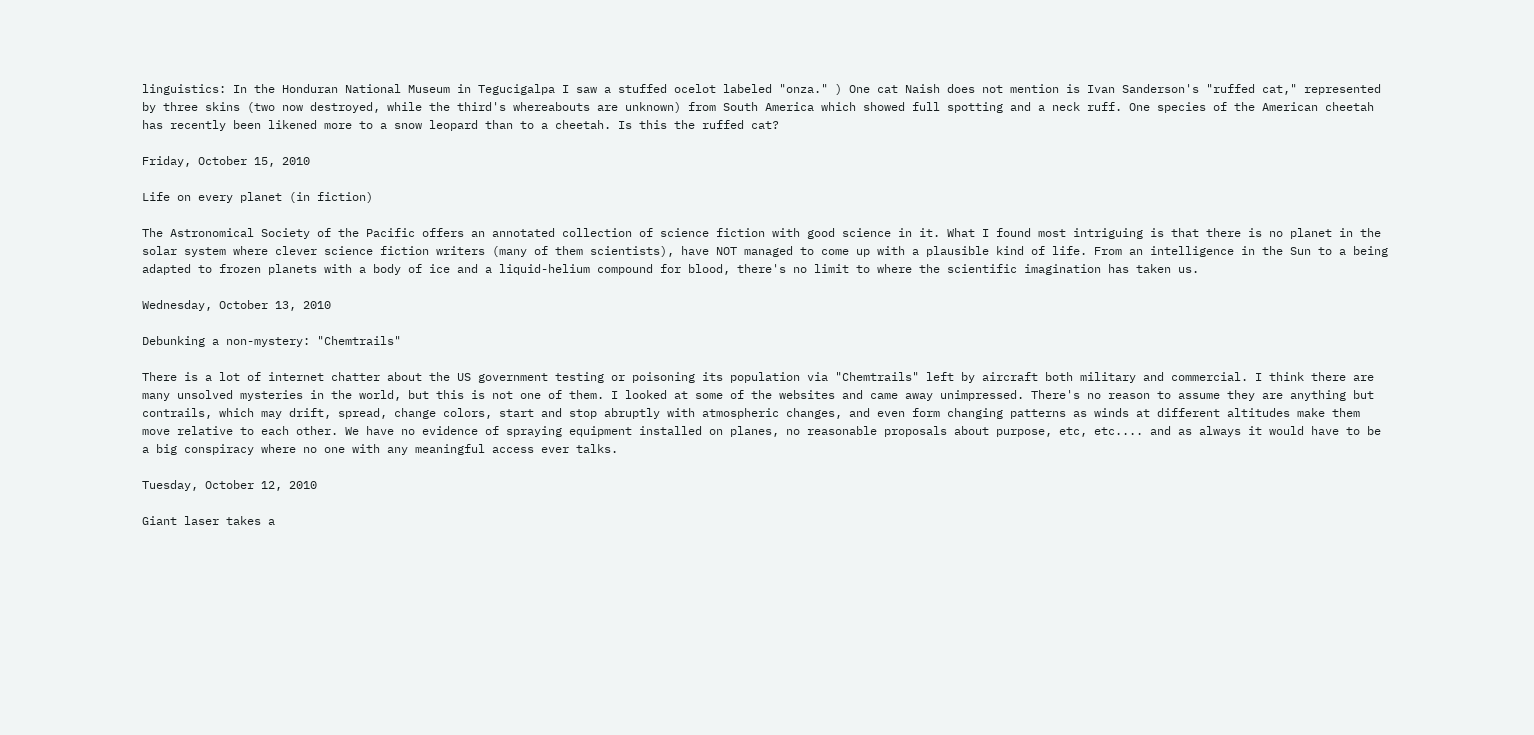linguistics: In the Honduran National Museum in Tegucigalpa I saw a stuffed ocelot labeled "onza." ) One cat Naish does not mention is Ivan Sanderson's "ruffed cat," represented by three skins (two now destroyed, while the third's whereabouts are unknown) from South America which showed full spotting and a neck ruff. One species of the American cheetah has recently been likened more to a snow leopard than to a cheetah. Is this the ruffed cat?

Friday, October 15, 2010

Life on every planet (in fiction)

The Astronomical Society of the Pacific offers an annotated collection of science fiction with good science in it. What I found most intriguing is that there is no planet in the solar system where clever science fiction writers (many of them scientists), have NOT managed to come up with a plausible kind of life. From an intelligence in the Sun to a being adapted to frozen planets with a body of ice and a liquid-helium compound for blood, there's no limit to where the scientific imagination has taken us.

Wednesday, October 13, 2010

Debunking a non-mystery: "Chemtrails"

There is a lot of internet chatter about the US government testing or poisoning its population via "Chemtrails" left by aircraft both military and commercial. I think there are many unsolved mysteries in the world, but this is not one of them. I looked at some of the websites and came away unimpressed. There's no reason to assume they are anything but contrails, which may drift, spread, change colors, start and stop abruptly with atmospheric changes, and even form changing patterns as winds at different altitudes make them move relative to each other. We have no evidence of spraying equipment installed on planes, no reasonable proposals about purpose, etc, etc.... and as always it would have to be a big conspiracy where no one with any meaningful access ever talks.

Tuesday, October 12, 2010

Giant laser takes a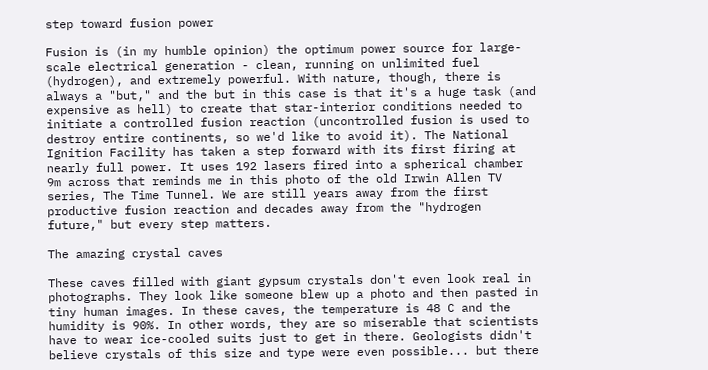step toward fusion power

Fusion is (in my humble opinion) the optimum power source for large-scale electrical generation - clean, running on unlimited fuel (hydrogen), and extremely powerful. With nature, though, there is always a "but," and the but in this case is that it's a huge task (and expensive as hell) to create that star-interior conditions needed to initiate a controlled fusion reaction (uncontrolled fusion is used to destroy entire continents, so we'd like to avoid it). The National Ignition Facility has taken a step forward with its first firing at nearly full power. It uses 192 lasers fired into a spherical chamber 9m across that reminds me in this photo of the old Irwin Allen TV series, The Time Tunnel. We are still years away from the first productive fusion reaction and decades away from the "hydrogen future," but every step matters.

The amazing crystal caves

These caves filled with giant gypsum crystals don't even look real in photographs. They look like someone blew up a photo and then pasted in tiny human images. In these caves, the temperature is 48 C and the humidity is 90%. In other words, they are so miserable that scientists have to wear ice-cooled suits just to get in there. Geologists didn't believe crystals of this size and type were even possible... but there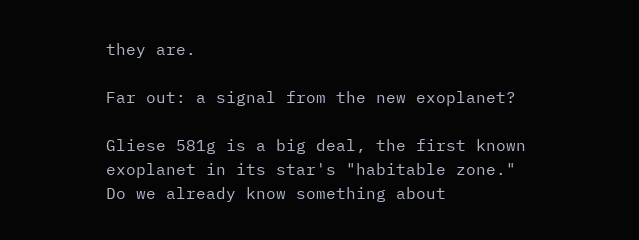they are.

Far out: a signal from the new exoplanet?

Gliese 581g is a big deal, the first known exoplanet in its star's "habitable zone." Do we already know something about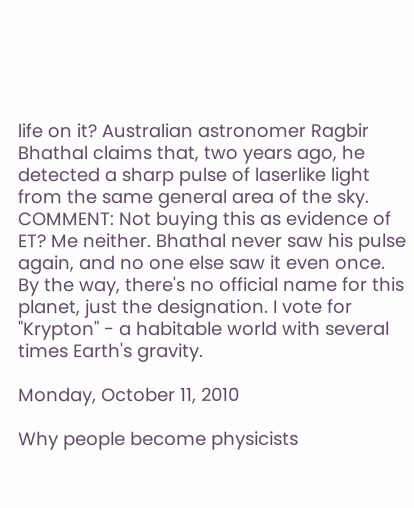life on it? Australian astronomer Ragbir Bhathal claims that, two years ago, he detected a sharp pulse of laserlike light from the same general area of the sky.
COMMENT: Not buying this as evidence of ET? Me neither. Bhathal never saw his pulse again, and no one else saw it even once. By the way, there's no official name for this planet, just the designation. I vote for "Krypton" - a habitable world with several times Earth's gravity.

Monday, October 11, 2010

Why people become physicists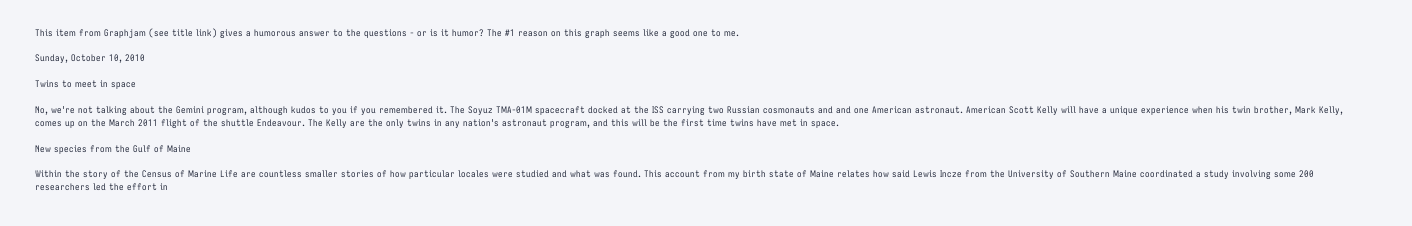This item from Graphjam (see title link) gives a humorous answer to the questions - or is it humor? The #1 reason on this graph seems like a good one to me.

Sunday, October 10, 2010

Twins to meet in space

No, we're not talking about the Gemini program, although kudos to you if you remembered it. The Soyuz TMA-01M spacecraft docked at the ISS carrying two Russian cosmonauts and and one American astronaut. American Scott Kelly will have a unique experience when his twin brother, Mark Kelly, comes up on the March 2011 flight of the shuttle Endeavour. The Kelly are the only twins in any nation's astronaut program, and this will be the first time twins have met in space.

New species from the Gulf of Maine

Within the story of the Census of Marine Life are countless smaller stories of how particular locales were studied and what was found. This account from my birth state of Maine relates how said Lewis Incze from the University of Southern Maine coordinated a study involving some 200 researchers led the effort in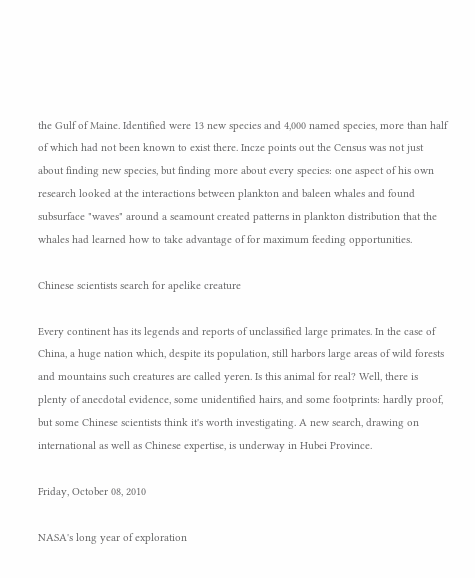the Gulf of Maine. Identified were 13 new species and 4,000 named species, more than half of which had not been known to exist there. Incze points out the Census was not just about finding new species, but finding more about every species: one aspect of his own research looked at the interactions between plankton and baleen whales and found subsurface "waves" around a seamount created patterns in plankton distribution that the whales had learned how to take advantage of for maximum feeding opportunities.

Chinese scientists search for apelike creature

Every continent has its legends and reports of unclassified large primates. In the case of China, a huge nation which, despite its population, still harbors large areas of wild forests and mountains such creatures are called yeren. Is this animal for real? Well, there is plenty of anecdotal evidence, some unidentified hairs, and some footprints: hardly proof, but some Chinese scientists think it's worth investigating. A new search, drawing on international as well as Chinese expertise, is underway in Hubei Province.

Friday, October 08, 2010

NASA's long year of exploration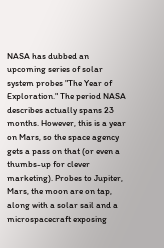NASA has dubbed an upcoming series of solar system probes "The Year of Exploration." The period NASA describes actually spans 23 months. However, this is a year on Mars, so the space agency gets a pass on that (or even a thumbs-up for clever marketing). Probes to Jupiter, Mars, the moon are on tap, along with a solar sail and a microspacecraft exposing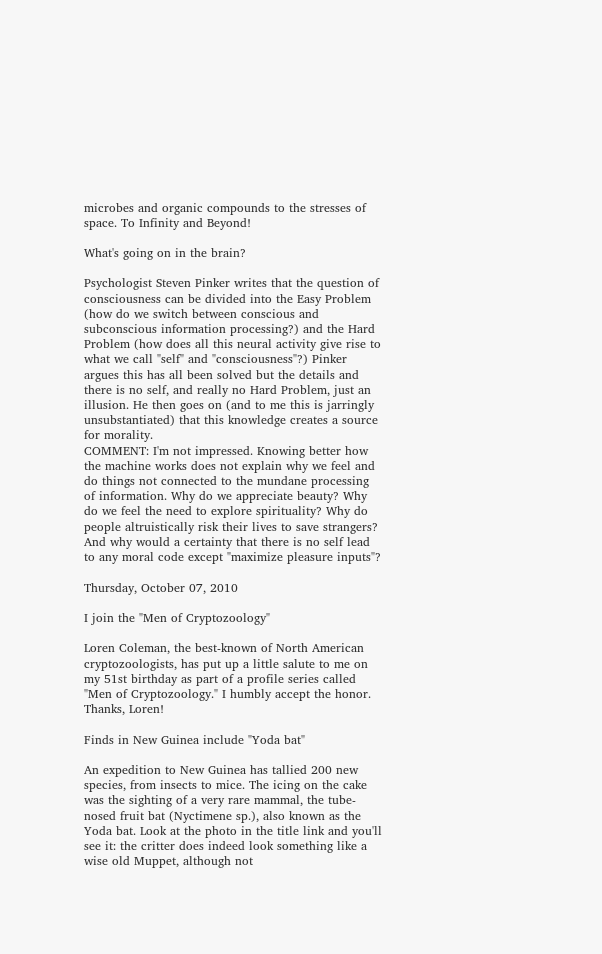microbes and organic compounds to the stresses of space. To Infinity and Beyond!

What's going on in the brain?

Psychologist Steven Pinker writes that the question of consciousness can be divided into the Easy Problem (how do we switch between conscious and subconscious information processing?) and the Hard Problem (how does all this neural activity give rise to what we call "self" and "consciousness"?) Pinker argues this has all been solved but the details and there is no self, and really no Hard Problem, just an illusion. He then goes on (and to me this is jarringly unsubstantiated) that this knowledge creates a source for morality.
COMMENT: I'm not impressed. Knowing better how the machine works does not explain why we feel and do things not connected to the mundane processing of information. Why do we appreciate beauty? Why do we feel the need to explore spirituality? Why do people altruistically risk their lives to save strangers? And why would a certainty that there is no self lead to any moral code except "maximize pleasure inputs"?

Thursday, October 07, 2010

I join the "Men of Cryptozoology"

Loren Coleman, the best-known of North American cryptozoologists, has put up a little salute to me on my 51st birthday as part of a profile series called "Men of Cryptozoology." I humbly accept the honor. Thanks, Loren!

Finds in New Guinea include "Yoda bat"

An expedition to New Guinea has tallied 200 new species, from insects to mice. The icing on the cake was the sighting of a very rare mammal, the tube-nosed fruit bat (Nyctimene sp.), also known as the Yoda bat. Look at the photo in the title link and you'll see it: the critter does indeed look something like a wise old Muppet, although not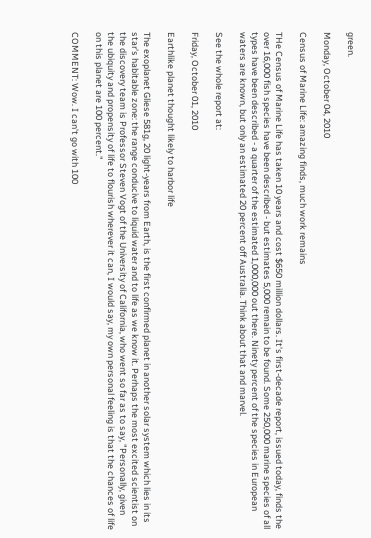green.

Monday, October 04, 2010

Census of Marine Life: amazing finds, much work remains

THe Census of Marine Life has taken 10 years and cost $650 million dollars. It's first-decade report, issued today, finds the over 16,000 fish species have been described - but estimates 5,000 remain to be found. Some 250,000 marine species of all types have been described - a quarter of the estimated 1,000,000 out there. Ninety percent of the species in European waters are known, but only an estimated 20 percent off Australia. Think about that and marvel.

See the whole report at:

Friday, October 01, 2010

Earthlike planet thought likely to harbor life

The exoplanet Gliese 581g, 20 light-years from Earth, is the first confirmed planet in another solar system which lies in its star's habitable zone: the range conducive to liquid water and to life as we know it. Perhaps the most excited scientist on the discovery team is Professor Steven Vogt of the University of California, who went so far as to say, "Personally, given the ubiquity and propensity of life to flourish wherever it can, I would say, my own personal feeling is that the chances of life on this planet are 100 percent."

COMMENT: Wow. I can't go with 100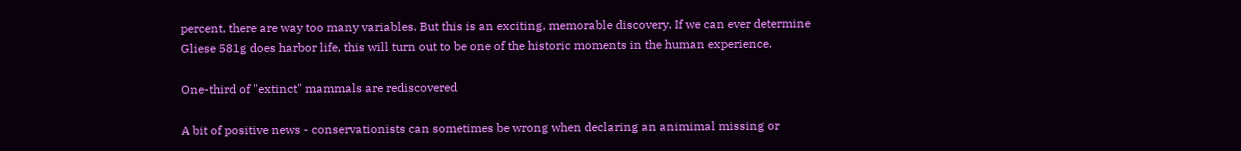percent, there are way too many variables. But this is an exciting, memorable discovery. If we can ever determine Gliese 581g does harbor life, this will turn out to be one of the historic moments in the human experience.

One-third of "extinct" mammals are rediscovered

A bit of positive news - conservationists can sometimes be wrong when declaring an animimal missing or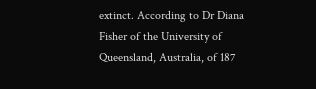extinct. According to Dr Diana Fisher of the University of Queensland, Australia, of 187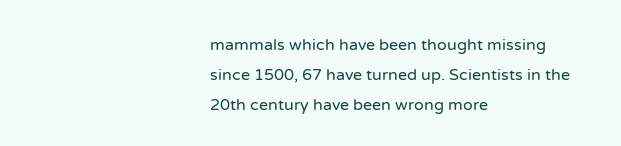mammals which have been thought missing since 1500, 67 have turned up. Scientists in the 20th century have been wrong more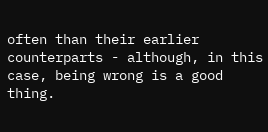often than their earlier counterparts - although, in this case, being wrong is a good thing.